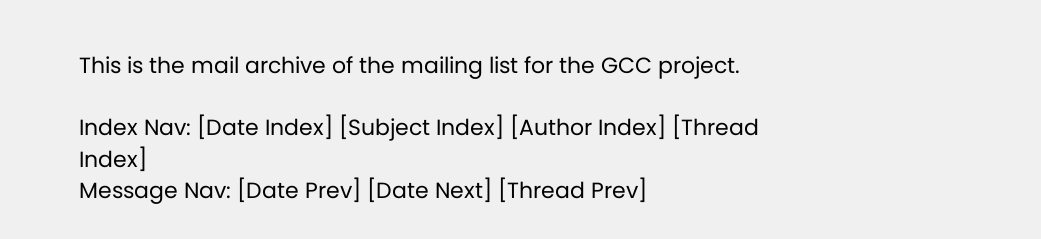This is the mail archive of the mailing list for the GCC project.

Index Nav: [Date Index] [Subject Index] [Author Index] [Thread Index]
Message Nav: [Date Prev] [Date Next] [Thread Prev]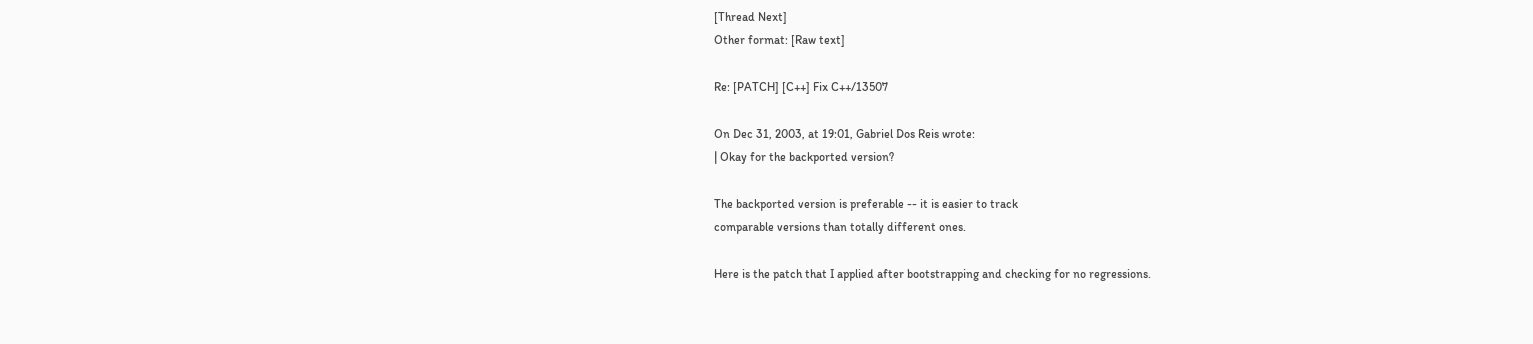[Thread Next]
Other format: [Raw text]

Re: [PATCH] [C++] Fix C++/13507

On Dec 31, 2003, at 19:01, Gabriel Dos Reis wrote:
| Okay for the backported version?

The backported version is preferable -- it is easier to track
comparable versions than totally different ones.

Here is the patch that I applied after bootstrapping and checking for no regressions.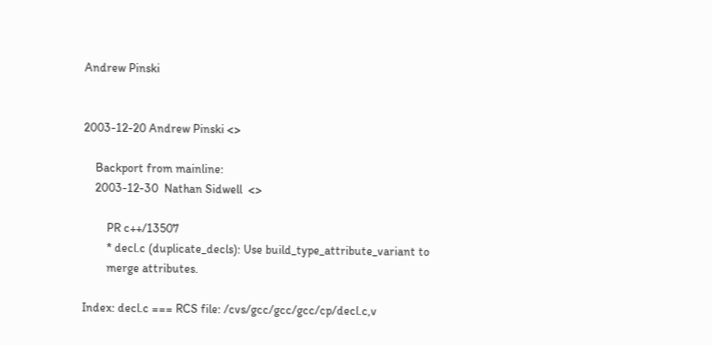Andrew Pinski


2003-12-20 Andrew Pinski <>

    Backport from mainline:
    2003-12-30  Nathan Sidwell  <>

        PR c++/13507
        * decl.c (duplicate_decls): Use build_type_attribute_variant to
        merge attributes.

Index: decl.c === RCS file: /cvs/gcc/gcc/gcc/cp/decl.c,v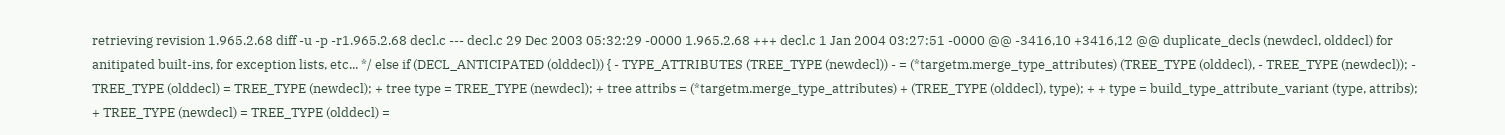retrieving revision 1.965.2.68 diff -u -p -r1.965.2.68 decl.c --- decl.c 29 Dec 2003 05:32:29 -0000 1.965.2.68 +++ decl.c 1 Jan 2004 03:27:51 -0000 @@ -3416,10 +3416,12 @@ duplicate_decls (newdecl, olddecl) for anitipated built-ins, for exception lists, etc... */ else if (DECL_ANTICIPATED (olddecl)) { - TYPE_ATTRIBUTES (TREE_TYPE (newdecl)) - = (*targetm.merge_type_attributes) (TREE_TYPE (olddecl), - TREE_TYPE (newdecl)); - TREE_TYPE (olddecl) = TREE_TYPE (newdecl); + tree type = TREE_TYPE (newdecl); + tree attribs = (*targetm.merge_type_attributes) + (TREE_TYPE (olddecl), type); + + type = build_type_attribute_variant (type, attribs); + TREE_TYPE (newdecl) = TREE_TYPE (olddecl) =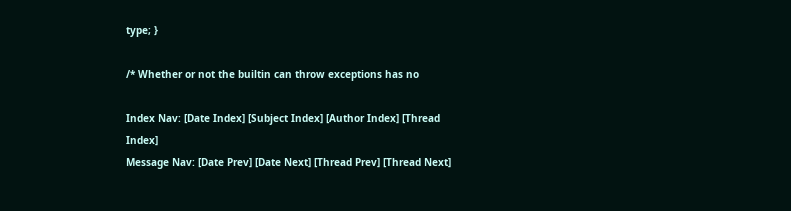type; }

/* Whether or not the builtin can throw exceptions has no

Index Nav: [Date Index] [Subject Index] [Author Index] [Thread Index]
Message Nav: [Date Prev] [Date Next] [Thread Prev] [Thread Next]